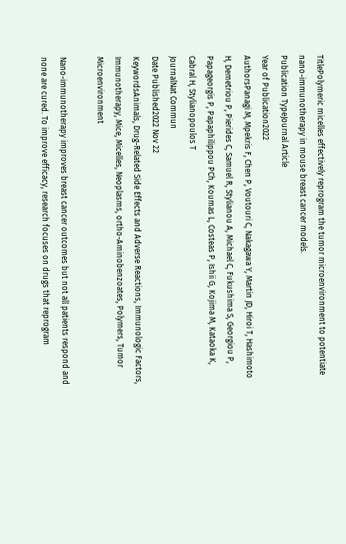TitlePolymeric micelles effectively reprogram the tumor microenvironment to potentiate nano-immunotherapy in mouse breast cancer models.
Publication TypeJournal Article
Year of Publication2022
AuthorsPanagi M, Mpekris F, Chen P, Voutouri C, Nakagawa Y, Martin JD, Hiroi T, Hashimoto H, Demetriou P, Pierides C, Samuel R, Stylianou A, Michael C, Fukushima S, Georgiou P, Papageorgis P, Papaphilippou PCh, Koumas L, Costeas P, Ishii G, Kojima M, Kataoka K, Cabral H, Stylianopoulos T
JournalNat Commun
Date Published2022 Nov 22
KeywordsAnimals, Drug-Related Side Effects and Adverse Reactions, Immunologic Factors, Immunotherapy, Mice, Micelles, Neoplasms, ortho-Aminobenzoates, Polymers, Tumor Microenvironment

Nano-immunotherapy improves breast cancer outcomes but not all patients respond and none are cured. To improve efficacy, research focuses on drugs that reprogram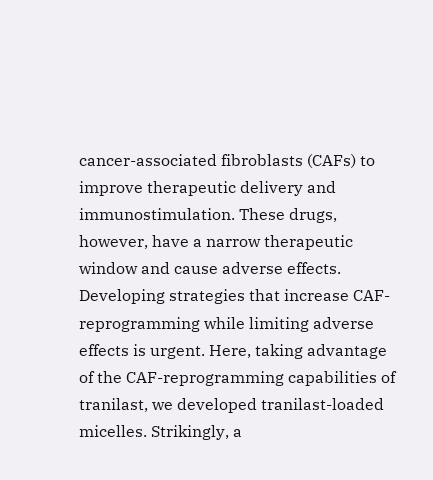cancer-associated fibroblasts (CAFs) to improve therapeutic delivery and immunostimulation. These drugs, however, have a narrow therapeutic window and cause adverse effects. Developing strategies that increase CAF-reprogramming while limiting adverse effects is urgent. Here, taking advantage of the CAF-reprogramming capabilities of tranilast, we developed tranilast-loaded micelles. Strikingly, a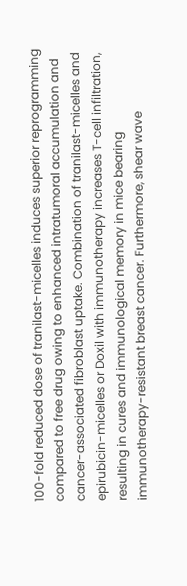100-fold reduced dose of tranilast-micelles induces superior reprogramming compared to free drug owing to enhanced intratumoral accumulation and cancer-associated fibroblast uptake. Combination of tranilast-micelles and epirubicin-micelles or Doxil with immunotherapy increases T-cell infiltration, resulting in cures and immunological memory in mice bearing immunotherapy-resistant breast cancer. Furthermore, shear wave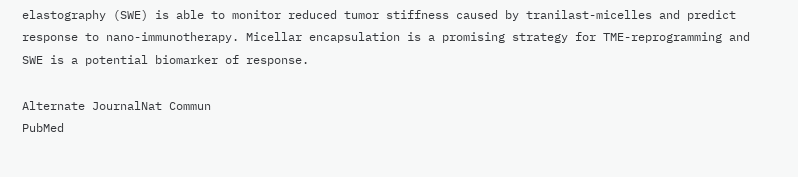elastography (SWE) is able to monitor reduced tumor stiffness caused by tranilast-micelles and predict response to nano-immunotherapy. Micellar encapsulation is a promising strategy for TME-reprogramming and SWE is a potential biomarker of response.

Alternate JournalNat Commun
PubMed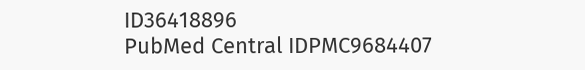ID36418896
PubMed Central IDPMC9684407